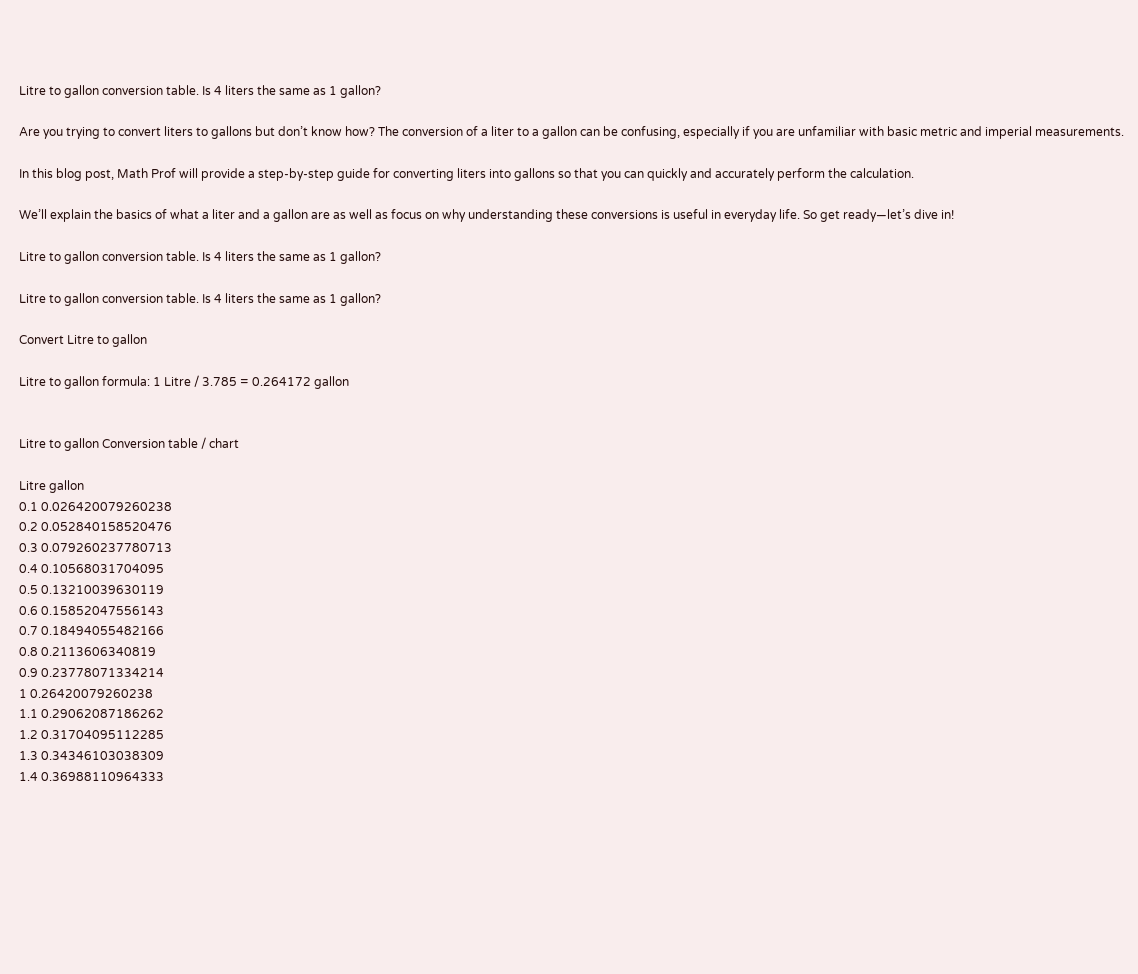Litre to gallon conversion table. Is 4 liters the same as 1 gallon?

Are you trying to convert liters to gallons but don’t know how? The conversion of a liter to a gallon can be confusing, especially if you are unfamiliar with basic metric and imperial measurements.

In this blog post, Math Prof will provide a step-by-step guide for converting liters into gallons so that you can quickly and accurately perform the calculation.

We’ll explain the basics of what a liter and a gallon are as well as focus on why understanding these conversions is useful in everyday life. So get ready—let’s dive in!

Litre to gallon conversion table. Is 4 liters the same as 1 gallon?

Litre to gallon conversion table. Is 4 liters the same as 1 gallon?

Convert Litre to gallon

Litre to gallon formula: 1 Litre / 3.785 = 0.264172 gallon


Litre to gallon Conversion table / chart

Litre gallon
0.1 0.026420079260238
0.2 0.052840158520476
0.3 0.079260237780713
0.4 0.10568031704095
0.5 0.13210039630119
0.6 0.15852047556143
0.7 0.18494055482166
0.8 0.2113606340819
0.9 0.23778071334214
1 0.26420079260238
1.1 0.29062087186262
1.2 0.31704095112285
1.3 0.34346103038309
1.4 0.36988110964333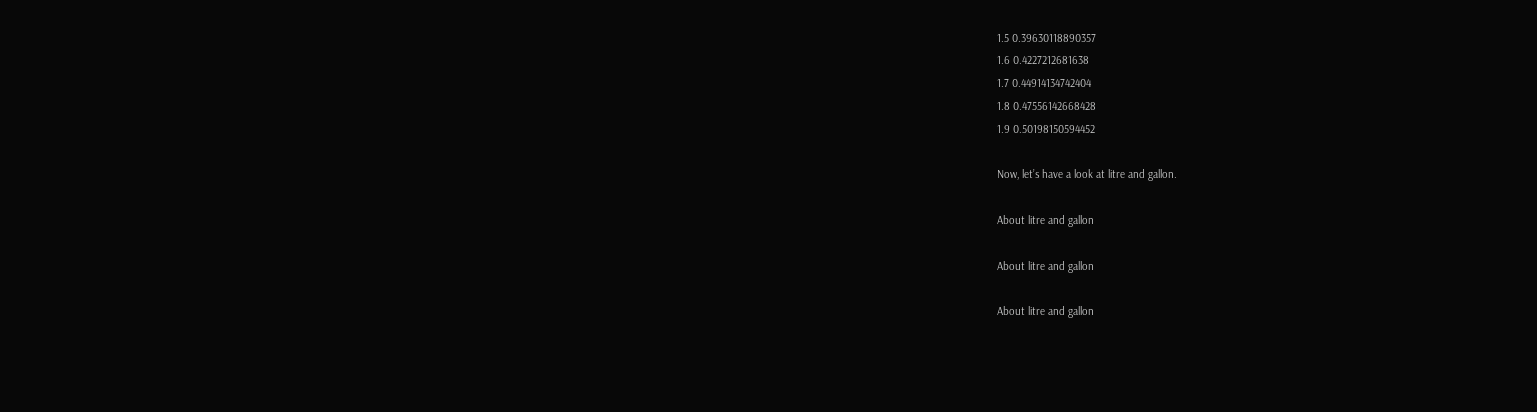1.5 0.39630118890357
1.6 0.4227212681638
1.7 0.44914134742404
1.8 0.47556142668428
1.9 0.50198150594452

Now, let’s have a look at litre and gallon.

About litre and gallon

About litre and gallon

About litre and gallon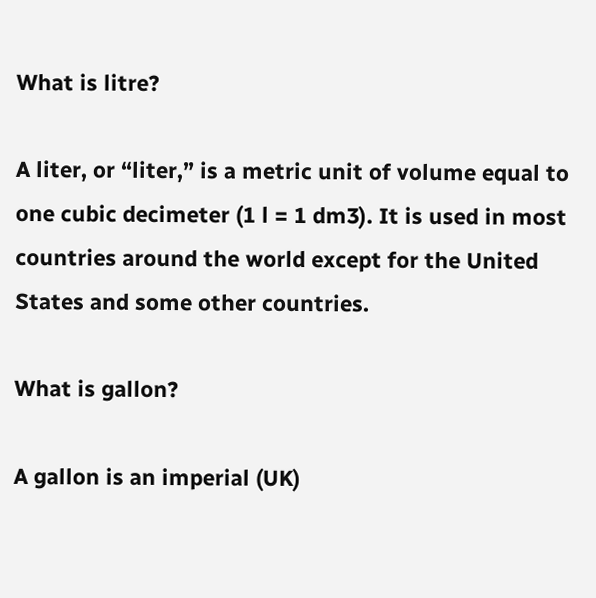What is litre?

A liter, or “liter,” is a metric unit of volume equal to one cubic decimeter (1 l = 1 dm3). It is used in most countries around the world except for the United States and some other countries.

What is gallon?

A gallon is an imperial (UK)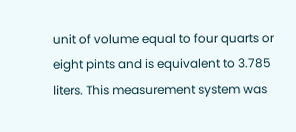unit of volume equal to four quarts or eight pints and is equivalent to 3.785 liters. This measurement system was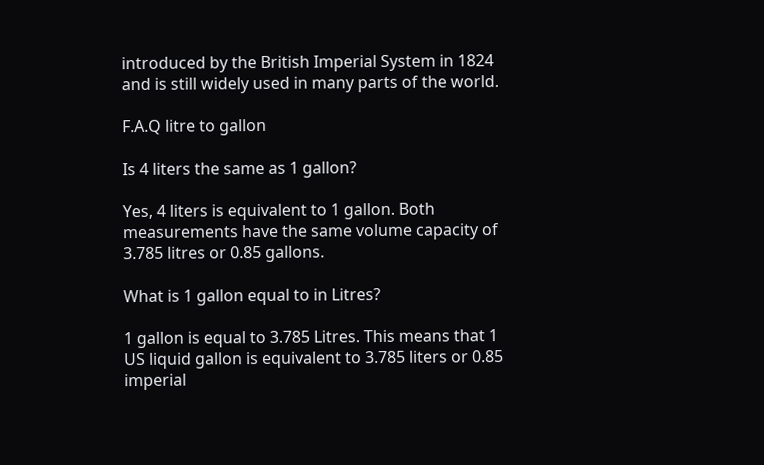introduced by the British Imperial System in 1824 and is still widely used in many parts of the world.

F.A.Q litre to gallon

Is 4 liters the same as 1 gallon?

Yes, 4 liters is equivalent to 1 gallon. Both measurements have the same volume capacity of 3.785 litres or 0.85 gallons.

What is 1 gallon equal to in Litres?

1 gallon is equal to 3.785 Litres. This means that 1 US liquid gallon is equivalent to 3.785 liters or 0.85 imperial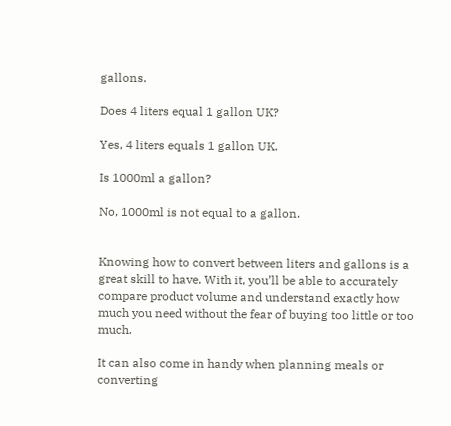gallons.

Does 4 liters equal 1 gallon UK?

Yes, 4 liters equals 1 gallon UK.

Is 1000ml a gallon?

No, 1000ml is not equal to a gallon.


Knowing how to convert between liters and gallons is a great skill to have. With it, you’ll be able to accurately compare product volume and understand exactly how much you need without the fear of buying too little or too much.

It can also come in handy when planning meals or converting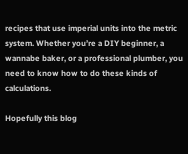recipes that use imperial units into the metric system. Whether you’re a DIY beginner, a wannabe baker, or a professional plumber, you need to know how to do these kinds of calculations.

Hopefully this blog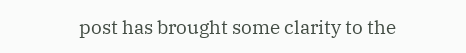post has brought some clarity to the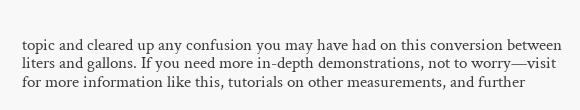topic and cleared up any confusion you may have had on this conversion between liters and gallons. If you need more in-depth demonstrations, not to worry—visit for more information like this, tutorials on other measurements, and further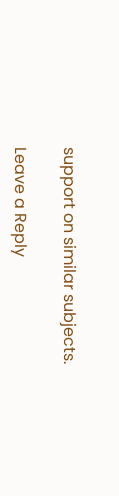support on similar subjects.

Leave a Reply